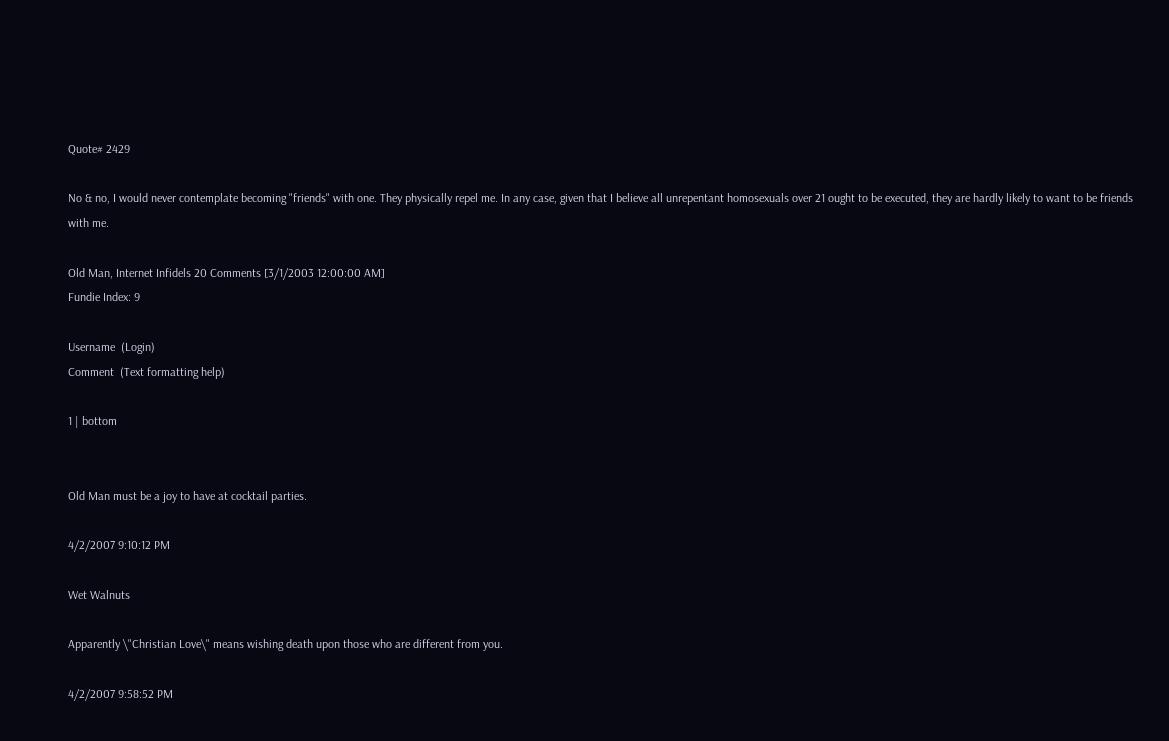Quote# 2429

No & no, I would never contemplate becoming "friends" with one. They physically repel me. In any case, given that I believe all unrepentant homosexuals over 21 ought to be executed, they are hardly likely to want to be friends with me.

Old Man, Internet Infidels 20 Comments [3/1/2003 12:00:00 AM]
Fundie Index: 9

Username  (Login)
Comment  (Text formatting help)

1 | bottom


Old Man must be a joy to have at cocktail parties.

4/2/2007 9:10:12 PM

Wet Walnuts

Apparently \"Christian Love\" means wishing death upon those who are different from you.

4/2/2007 9:58:52 PM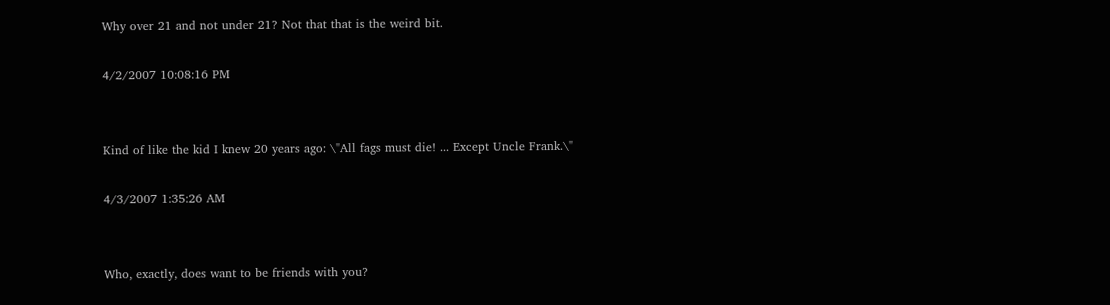Why over 21 and not under 21? Not that that is the weird bit.

4/2/2007 10:08:16 PM


Kind of like the kid I knew 20 years ago: \"All fags must die! ... Except Uncle Frank.\"

4/3/2007 1:35:26 AM


Who, exactly, does want to be friends with you?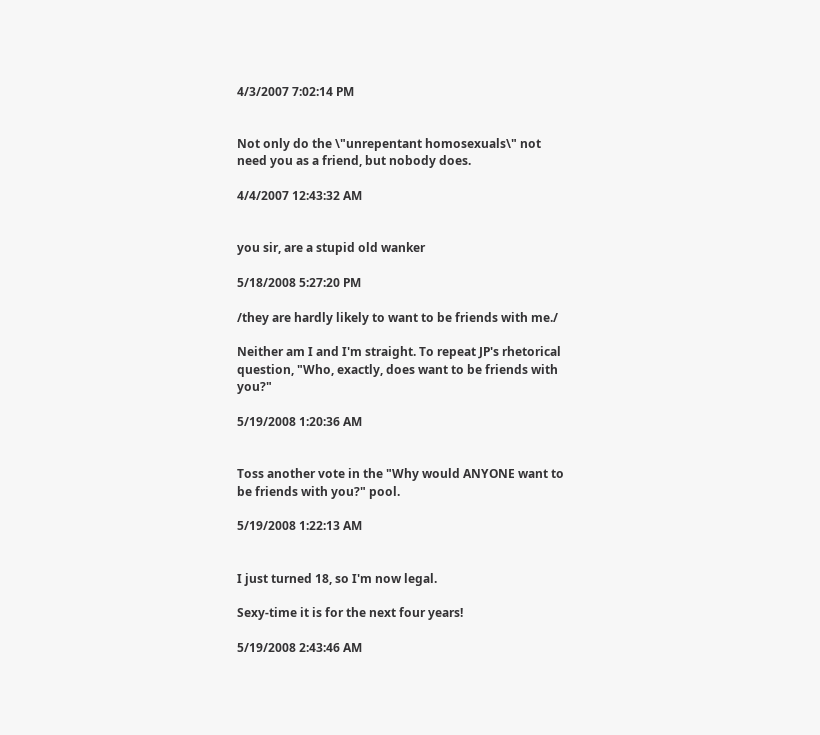4/3/2007 7:02:14 PM


Not only do the \"unrepentant homosexuals\" not need you as a friend, but nobody does.

4/4/2007 12:43:32 AM


you sir, are a stupid old wanker

5/18/2008 5:27:20 PM

/they are hardly likely to want to be friends with me./

Neither am I and I'm straight. To repeat JP's rhetorical question, "Who, exactly, does want to be friends with you?"

5/19/2008 1:20:36 AM


Toss another vote in the "Why would ANYONE want to be friends with you?" pool.

5/19/2008 1:22:13 AM


I just turned 18, so I'm now legal.

Sexy-time it is for the next four years!

5/19/2008 2:43:46 AM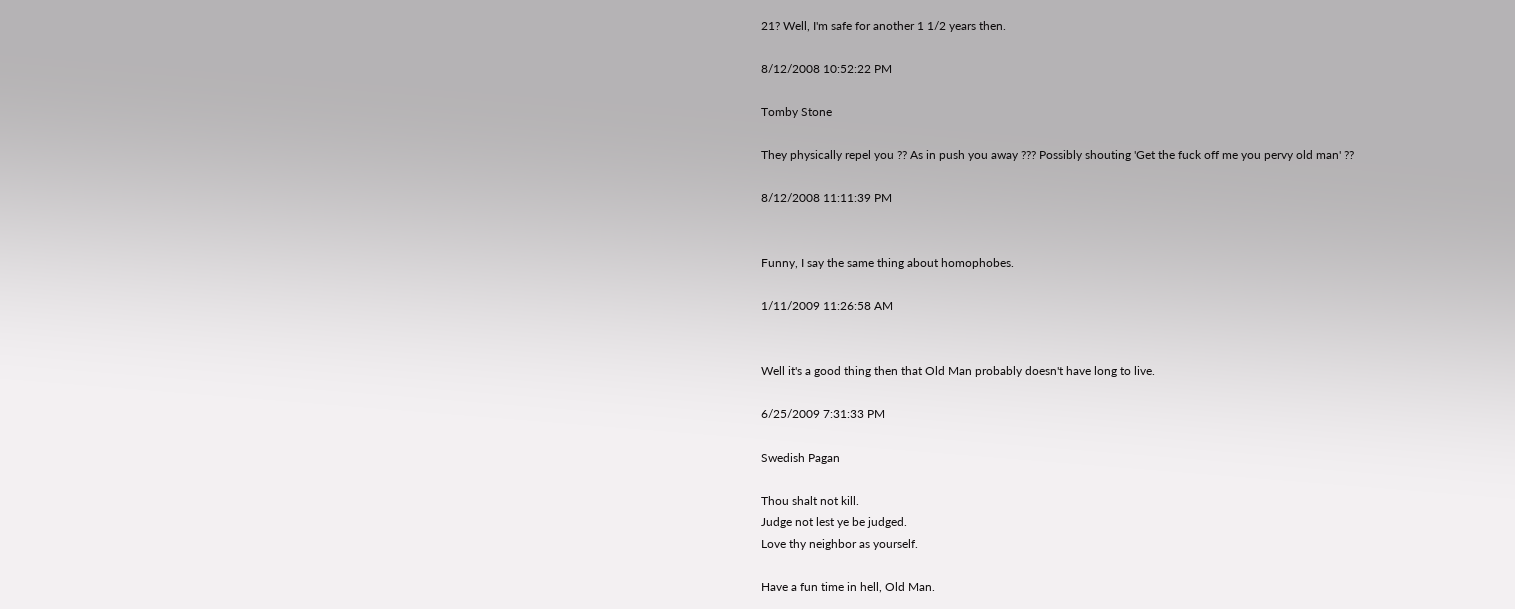21? Well, I'm safe for another 1 1/2 years then.

8/12/2008 10:52:22 PM

Tomby Stone

They physically repel you ?? As in push you away ??? Possibly shouting 'Get the fuck off me you pervy old man' ??

8/12/2008 11:11:39 PM


Funny, I say the same thing about homophobes.

1/11/2009 11:26:58 AM


Well it's a good thing then that Old Man probably doesn't have long to live.

6/25/2009 7:31:33 PM

Swedish Pagan

Thou shalt not kill.
Judge not lest ye be judged.
Love thy neighbor as yourself.

Have a fun time in hell, Old Man.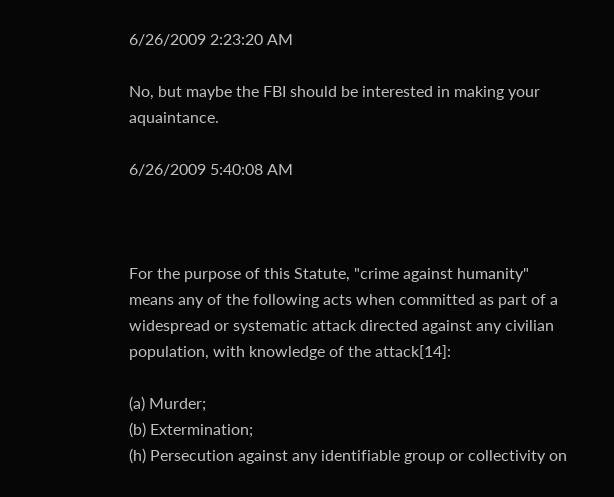6/26/2009 2:23:20 AM

No, but maybe the FBI should be interested in making your aquaintance.

6/26/2009 5:40:08 AM



For the purpose of this Statute, "crime against humanity" means any of the following acts when committed as part of a widespread or systematic attack directed against any civilian population, with knowledge of the attack[14]:

(a) Murder;
(b) Extermination;
(h) Persecution against any identifiable group or collectivity on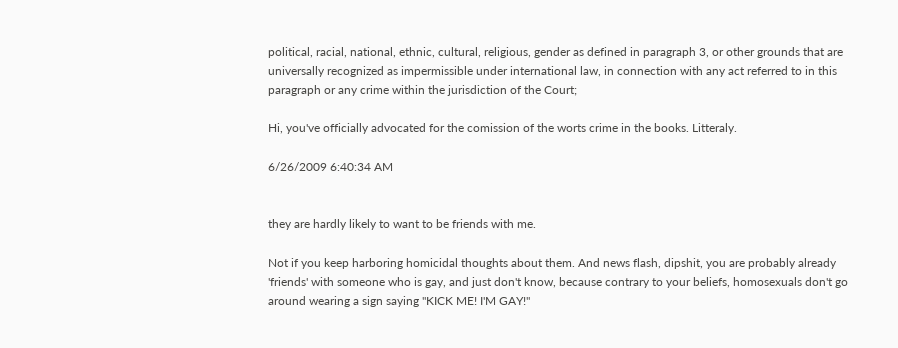political, racial, national, ethnic, cultural, religious, gender as defined in paragraph 3, or other grounds that are universally recognized as impermissible under international law, in connection with any act referred to in this paragraph or any crime within the jurisdiction of the Court;

Hi, you've officially advocated for the comission of the worts crime in the books. Litteraly.

6/26/2009 6:40:34 AM


they are hardly likely to want to be friends with me.

Not if you keep harboring homicidal thoughts about them. And news flash, dipshit, you are probably already 'friends' with someone who is gay, and just don't know, because contrary to your beliefs, homosexuals don't go around wearing a sign saying "KICK ME! I'M GAY!"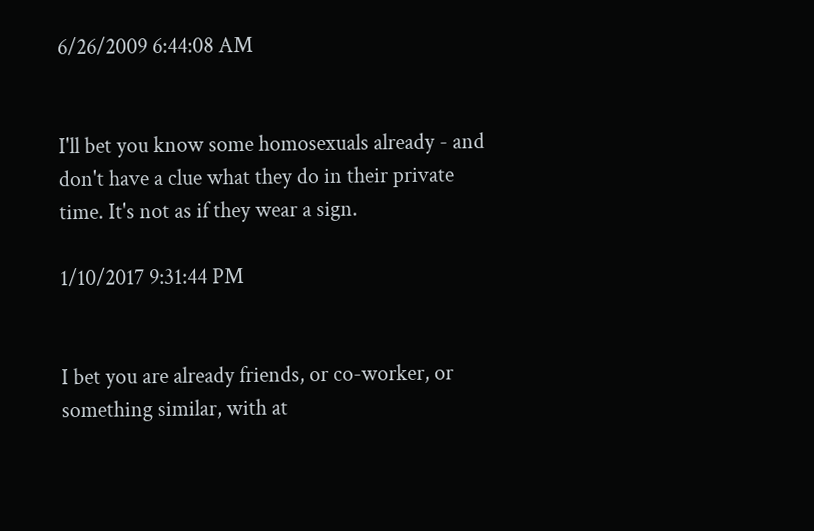6/26/2009 6:44:08 AM


I'll bet you know some homosexuals already - and don't have a clue what they do in their private time. It's not as if they wear a sign.

1/10/2017 9:31:44 PM


I bet you are already friends, or co-worker, or something similar, with at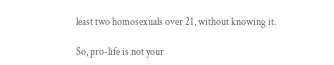least two homosexuals over 21, without knowing it.

So, pro-life is not your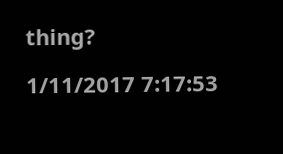thing?

1/11/2017 7:17:53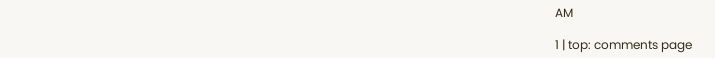AM

1 | top: comments page